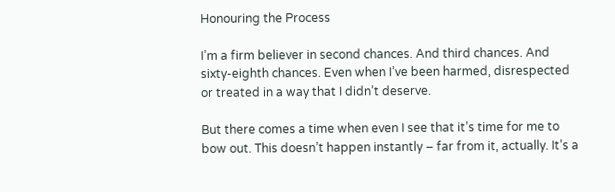Honouring the Process

I’m a firm believer in second chances. And third chances. And sixty-eighth chances. Even when I’ve been harmed, disrespected or treated in a way that I didn’t deserve.

But there comes a time when even I see that it’s time for me to bow out. This doesn’t happen instantly – far from it, actually. It’s a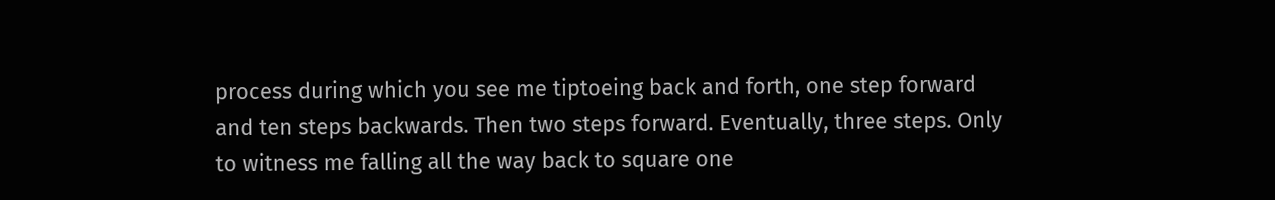process during which you see me tiptoeing back and forth, one step forward and ten steps backwards. Then two steps forward. Eventually, three steps. Only to witness me falling all the way back to square one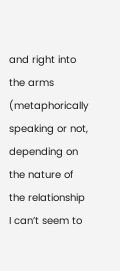and right into the arms (metaphorically speaking or not, depending on the nature of the relationship I can’t seem to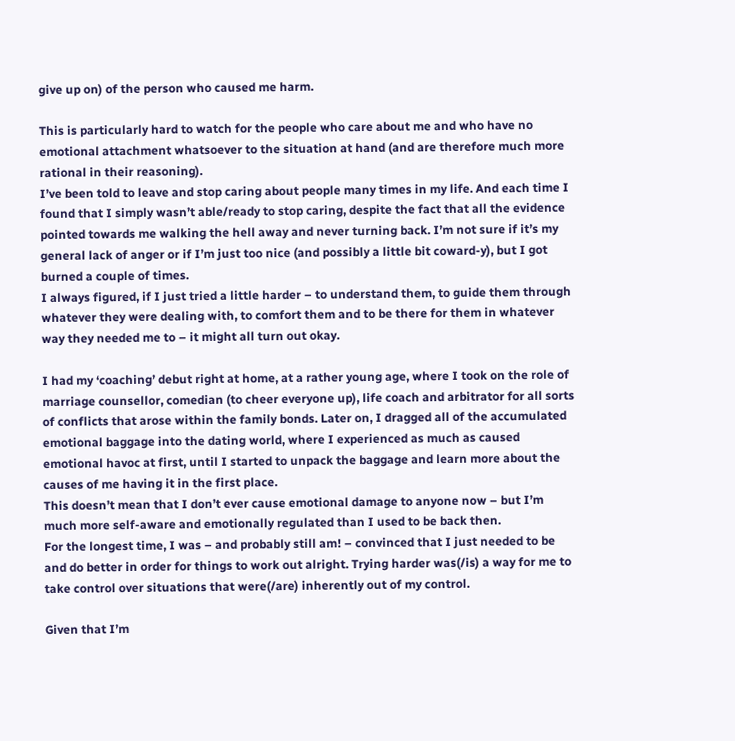give up on) of the person who caused me harm.

This is particularly hard to watch for the people who care about me and who have no emotional attachment whatsoever to the situation at hand (and are therefore much more rational in their reasoning).
I’ve been told to leave and stop caring about people many times in my life. And each time I found that I simply wasn’t able/ready to stop caring, despite the fact that all the evidence pointed towards me walking the hell away and never turning back. I’m not sure if it’s my general lack of anger or if I’m just too nice (and possibly a little bit coward-y), but I got burned a couple of times.
I always figured, if I just tried a little harder – to understand them, to guide them through whatever they were dealing with, to comfort them and to be there for them in whatever way they needed me to – it might all turn out okay.

I had my ‘coaching’ debut right at home, at a rather young age, where I took on the role of marriage counsellor, comedian (to cheer everyone up), life coach and arbitrator for all sorts of conflicts that arose within the family bonds. Later on, I dragged all of the accumulated emotional baggage into the dating world, where I experienced as much as caused emotional havoc at first, until I started to unpack the baggage and learn more about the causes of me having it in the first place.
This doesn’t mean that I don’t ever cause emotional damage to anyone now – but I’m much more self-aware and emotionally regulated than I used to be back then.
For the longest time, I was – and probably still am! – convinced that I just needed to be and do better in order for things to work out alright. Trying harder was(/is) a way for me to take control over situations that were(/are) inherently out of my control.

Given that I’m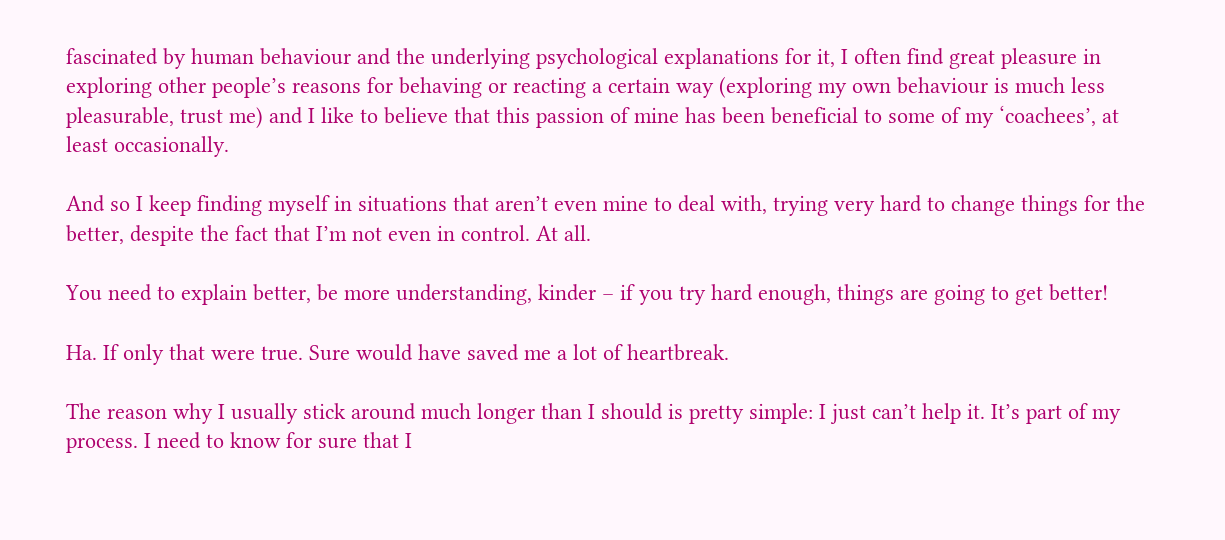fascinated by human behaviour and the underlying psychological explanations for it, I often find great pleasure in exploring other people’s reasons for behaving or reacting a certain way (exploring my own behaviour is much less pleasurable, trust me) and I like to believe that this passion of mine has been beneficial to some of my ‘coachees’, at least occasionally.

And so I keep finding myself in situations that aren’t even mine to deal with, trying very hard to change things for the better, despite the fact that I’m not even in control. At all.

You need to explain better, be more understanding, kinder – if you try hard enough, things are going to get better!

Ha. If only that were true. Sure would have saved me a lot of heartbreak.

The reason why I usually stick around much longer than I should is pretty simple: I just can’t help it. It’s part of my process. I need to know for sure that I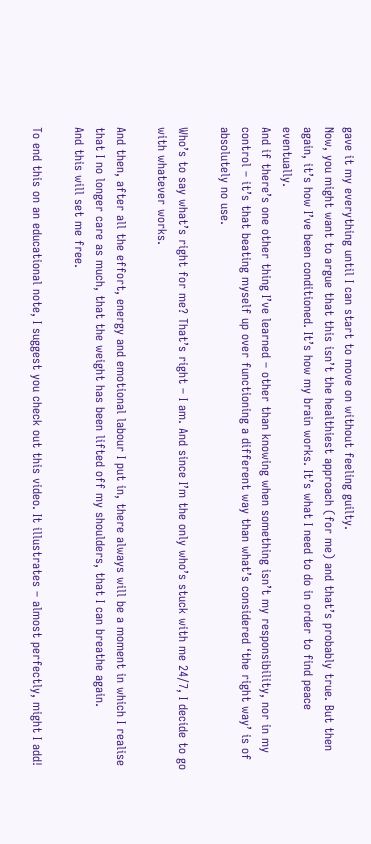gave it my everything until I can start to move on without feeling guilty.
Now, you might want to argue that this isn’t the healthiest approach (for me) and that’s probably true. But then again, it’s how I’ve been conditioned. It’s how my brain works. It’s what I need to do in order to find peace eventually.
And if there’s one other thing I’ve learned – other than knowing when something isn’t my responsibility, nor in my control – it’s that beating myself up over functioning a different way than what’s considered ‘the right way’ is of absolutely no use.

Who’s to say what’s right for me? That’s right – I am. And since I’m the only who’s stuck with me 24/7, I decide to go with whatever works.

And then, after all the effort, energy and emotional labour I put in, there always will be a moment in which I realise that I no longer care as much, that the weight has been lifted off my shoulders, that I can breathe again.
And this will set me free.

To end this on an educational note, I suggest you check out this video. It illustrates – almost perfectly, might I add!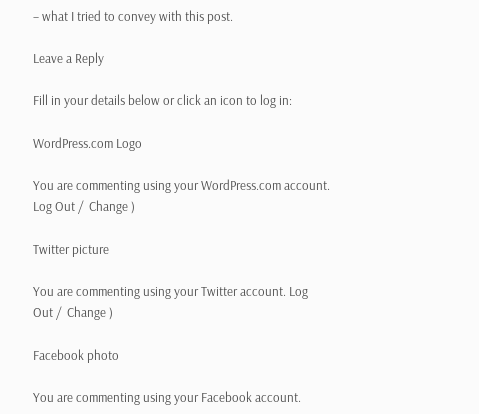– what I tried to convey with this post.

Leave a Reply

Fill in your details below or click an icon to log in:

WordPress.com Logo

You are commenting using your WordPress.com account. Log Out /  Change )

Twitter picture

You are commenting using your Twitter account. Log Out /  Change )

Facebook photo

You are commenting using your Facebook account.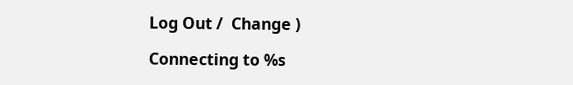Log Out /  Change )

Connecting to %s